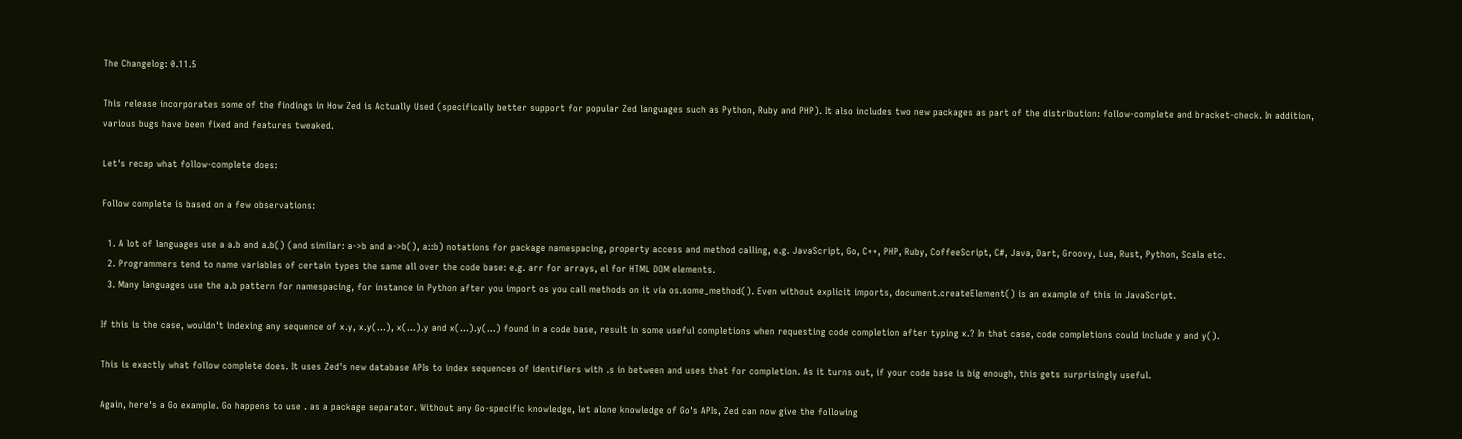The Changelog: 0.11.5

This release incorporates some of the findings in How Zed is Actually Used (specifically better support for popular Zed languages such as Python, Ruby and PHP). It also includes two new packages as part of the distribution: follow-complete and bracket-check. In addition, various bugs have been fixed and features tweaked.

Let's recap what follow-complete does:

Follow complete is based on a few observations:

  1. A lot of languages use a a.b and a.b() (and similar: a->b and a->b(), a::b) notations for package namespacing, property access and method calling, e.g. JavaScript, Go, C++, PHP, Ruby, CoffeeScript, C#, Java, Dart, Groovy, Lua, Rust, Python, Scala etc.
  2. Programmers tend to name variables of certain types the same all over the code base: e.g. arr for arrays, el for HTML DOM elements.
  3. Many languages use the a.b pattern for namespacing, for instance in Python after you import os you call methods on it via os.some_method(). Even without explicit imports, document.createElement() is an example of this in JavaScript.

If this is the case, wouldn't indexing any sequence of x.y, x.y(...), x(...).y and x(...).y(...) found in a code base, result in some useful completions when requesting code completion after typing x.? In that case, code completions could include y and y().

This is exactly what follow complete does. It uses Zed's new database APIs to index sequences of identifiers with .s in between and uses that for completion. As it turns out, if your code base is big enough, this gets surprisingly useful.

Again, here's a Go example. Go happens to use . as a package separator. Without any Go-specific knowledge, let alone knowledge of Go's APIs, Zed can now give the following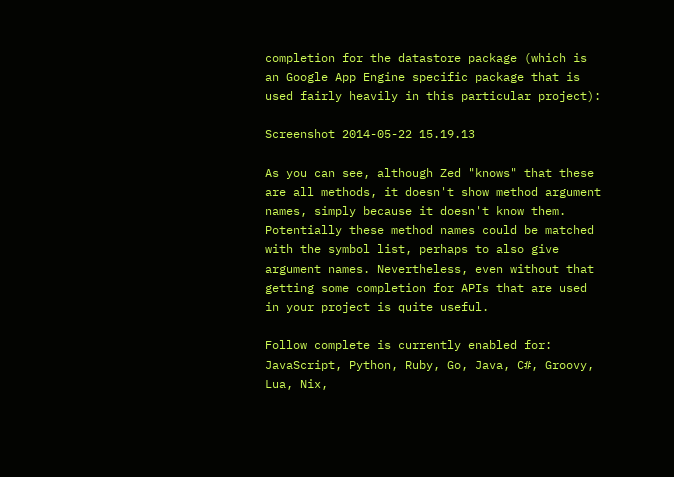completion for the datastore package (which is an Google App Engine specific package that is used fairly heavily in this particular project):

Screenshot 2014-05-22 15.19.13

As you can see, although Zed "knows" that these are all methods, it doesn't show method argument names, simply because it doesn't know them. Potentially these method names could be matched with the symbol list, perhaps to also give argument names. Nevertheless, even without that getting some completion for APIs that are used in your project is quite useful.

Follow complete is currently enabled for: JavaScript, Python, Ruby, Go, Java, C#, Groovy, Lua, Nix,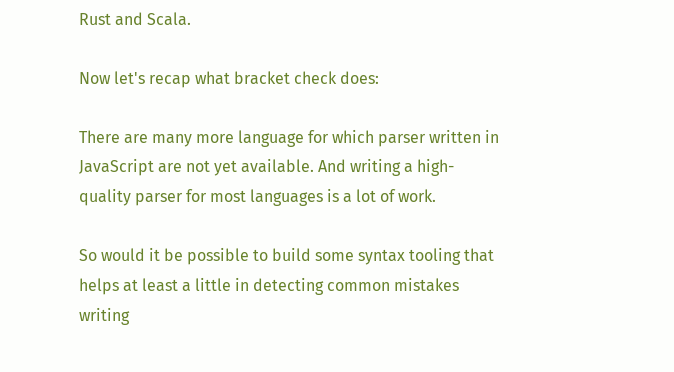Rust and Scala.

Now let's recap what bracket check does:

There are many more language for which parser written in JavaScript are not yet available. And writing a high-quality parser for most languages is a lot of work.

So would it be possible to build some syntax tooling that helps at least a little in detecting common mistakes writing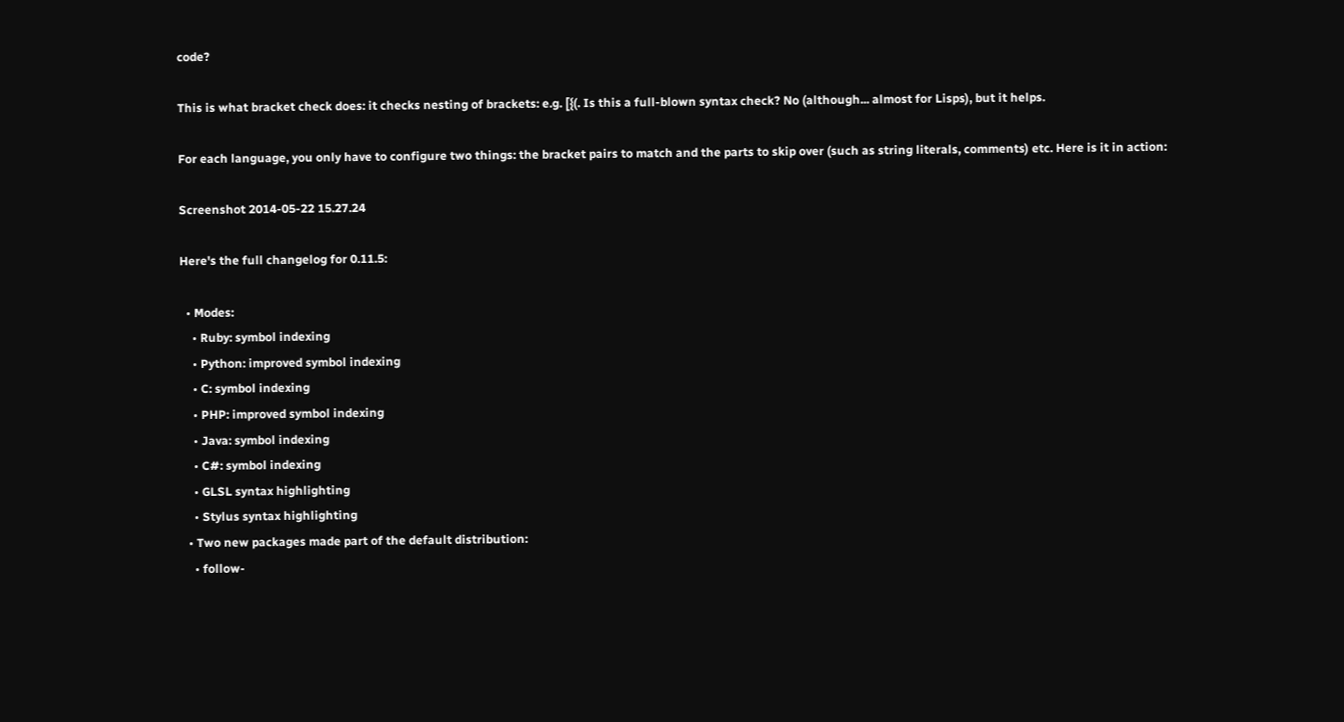code?

This is what bracket check does: it checks nesting of brackets: e.g. [{(. Is this a full-blown syntax check? No (although... almost for Lisps), but it helps.

For each language, you only have to configure two things: the bracket pairs to match and the parts to skip over (such as string literals, comments) etc. Here is it in action:

Screenshot 2014-05-22 15.27.24

Here's the full changelog for 0.11.5:

  • Modes:
    • Ruby: symbol indexing
    • Python: improved symbol indexing
    • C: symbol indexing
    • PHP: improved symbol indexing
    • Java: symbol indexing
    • C#: symbol indexing
    • GLSL syntax highlighting
    • Stylus syntax highlighting
  • Two new packages made part of the default distribution:
    • follow-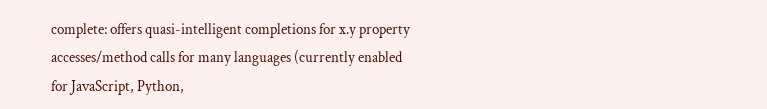complete: offers quasi-intelligent completions for x.y property accesses/method calls for many languages (currently enabled for JavaScript, Python,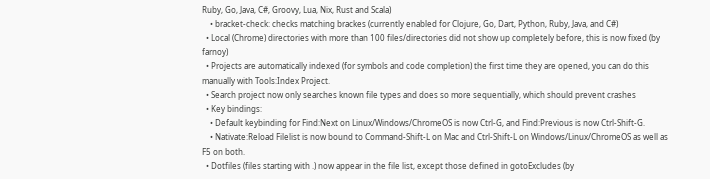Ruby, Go, Java, C#, Groovy, Lua, Nix, Rust and Scala)
    • bracket-check: checks matching brackes (currently enabled for Clojure, Go, Dart, Python, Ruby, Java, and C#)
  • Local (Chrome) directories with more than 100 files/directories did not show up completely before, this is now fixed (by farnoy)
  • Projects are automatically indexed (for symbols and code completion) the first time they are opened, you can do this manually with Tools:Index Project.
  • Search project now only searches known file types and does so more sequentially, which should prevent crashes
  • Key bindings:
    • Default keybinding for Find:Next on Linux/Windows/ChromeOS is now Ctrl-G, and Find:Previous is now Ctrl-Shift-G.
    • Nativate:Reload Filelist is now bound to Command-Shift-L on Mac and Ctrl-Shift-L on Windows/Linux/ChromeOS as well as F5 on both.
  • Dotfiles (files starting with .) now appear in the file list, except those defined in gotoExcludes (by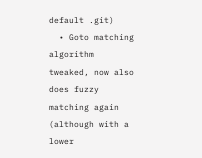default .git)
  • Goto matching algorithm tweaked, now also does fuzzy matching again (although with a lower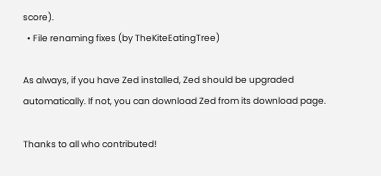score).
  • File renaming fixes (by TheKiteEatingTree)

As always, if you have Zed installed, Zed should be upgraded automatically. If not, you can download Zed from its download page.

Thanks to all who contributed!